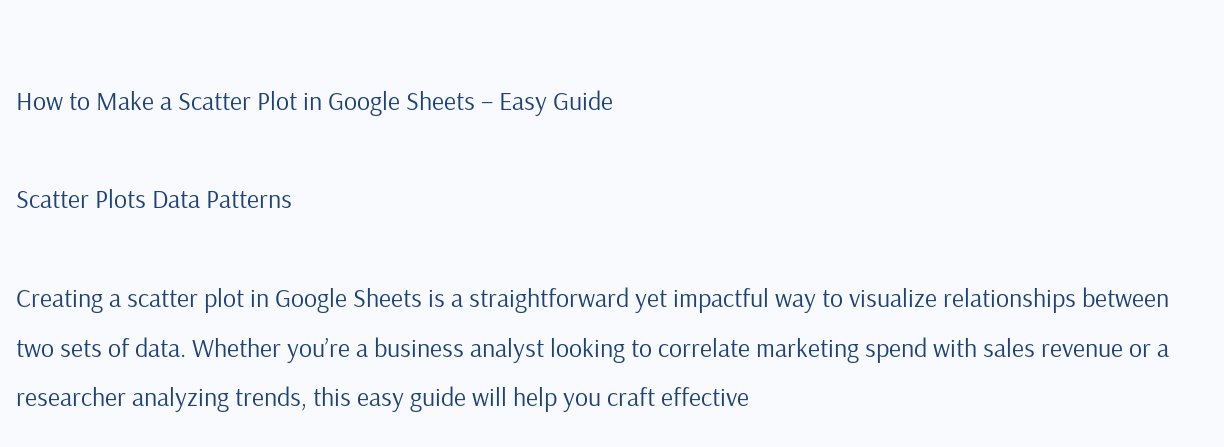How to Make a Scatter Plot in Google Sheets – Easy Guide

Scatter Plots Data Patterns

Creating a scatter plot in Google Sheets is a straightforward yet impactful way to visualize relationships between two sets of data. Whether you’re a business analyst looking to correlate marketing spend with sales revenue or a researcher analyzing trends, this easy guide will help you craft effective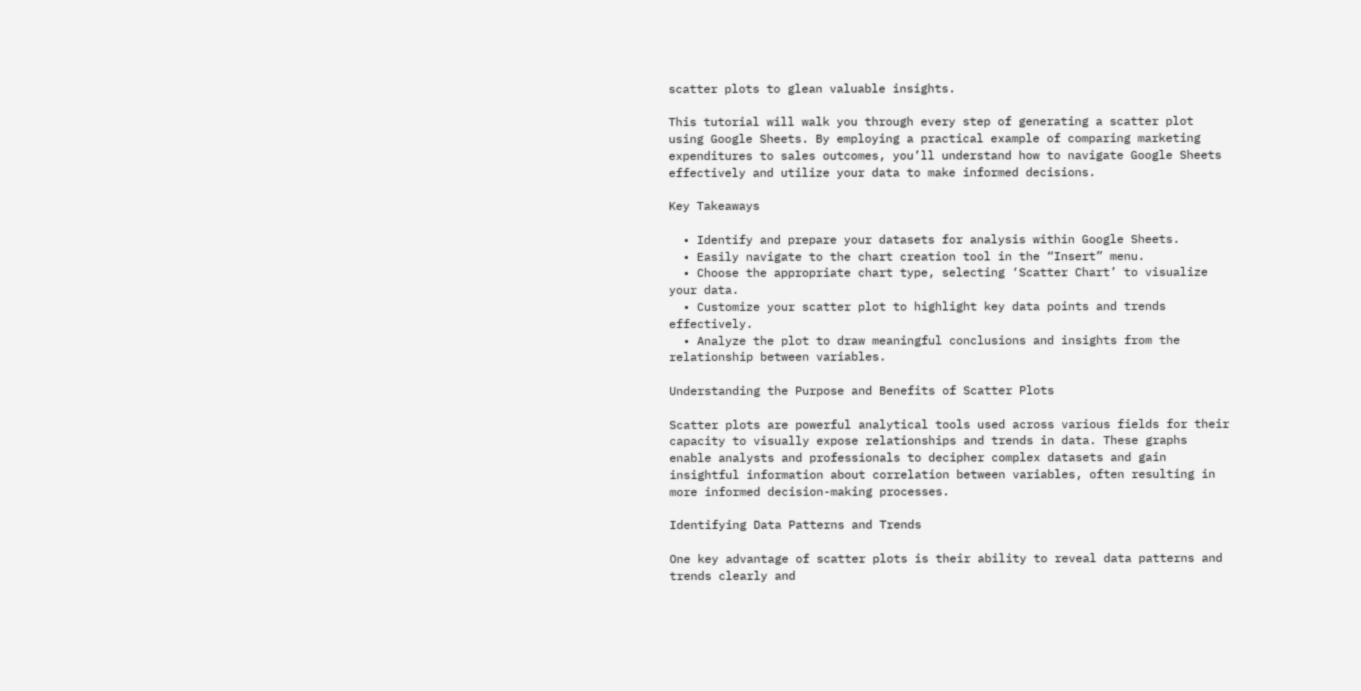scatter plots to glean valuable insights.

This tutorial will walk you through every step of generating a scatter plot using Google Sheets. By employing a practical example of comparing marketing expenditures to sales outcomes, you’ll understand how to navigate Google Sheets effectively and utilize your data to make informed decisions.

Key Takeaways

  • Identify and prepare your datasets for analysis within Google Sheets.
  • Easily navigate to the chart creation tool in the “Insert” menu.
  • Choose the appropriate chart type, selecting ‘Scatter Chart’ to visualize your data.
  • Customize your scatter plot to highlight key data points and trends effectively.
  • Analyze the plot to draw meaningful conclusions and insights from the relationship between variables.

Understanding the Purpose and Benefits of Scatter Plots

Scatter plots are powerful analytical tools used across various fields for their capacity to visually expose relationships and trends in data. These graphs enable analysts and professionals to decipher complex datasets and gain insightful information about correlation between variables, often resulting in more informed decision-making processes.

Identifying Data Patterns and Trends

One key advantage of scatter plots is their ability to reveal data patterns and trends clearly and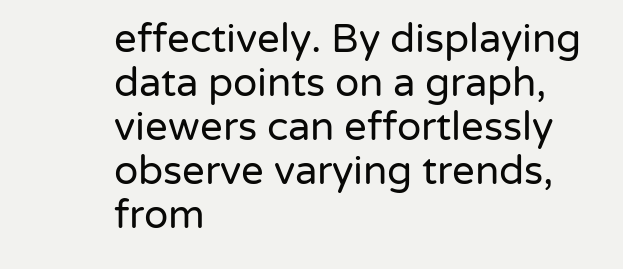effectively. By displaying data points on a graph, viewers can effortlessly observe varying trends, from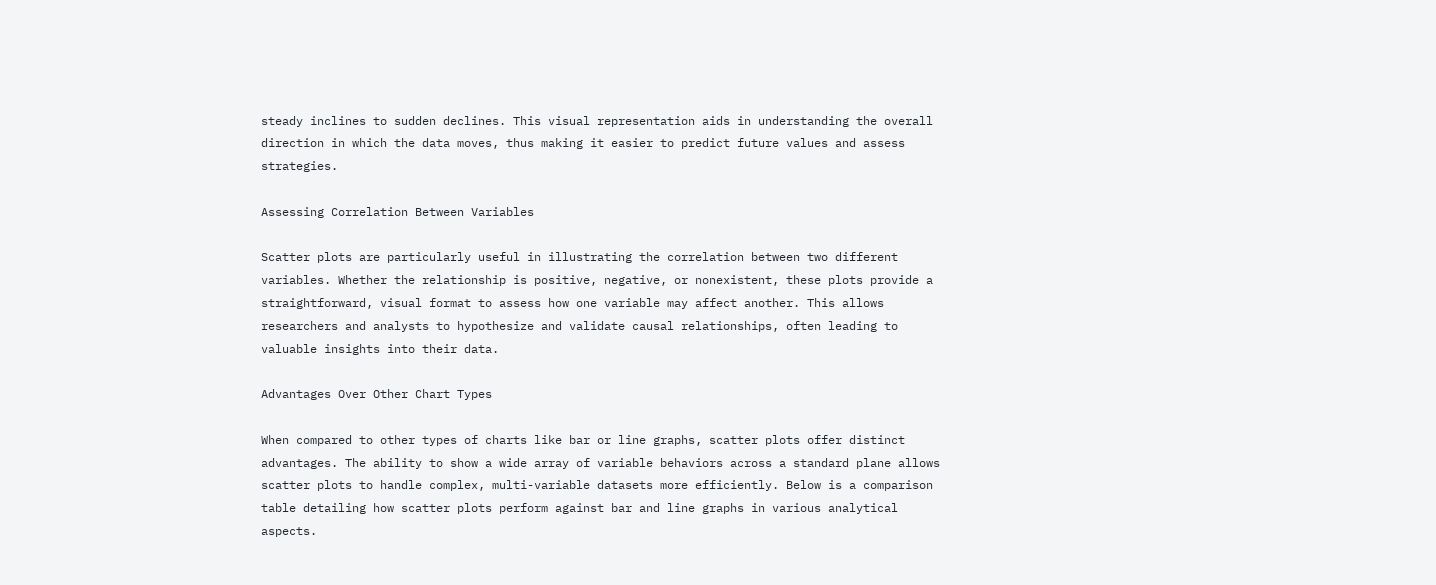steady inclines to sudden declines. This visual representation aids in understanding the overall direction in which the data moves, thus making it easier to predict future values and assess strategies.

Assessing Correlation Between Variables

Scatter plots are particularly useful in illustrating the correlation between two different variables. Whether the relationship is positive, negative, or nonexistent, these plots provide a straightforward, visual format to assess how one variable may affect another. This allows researchers and analysts to hypothesize and validate causal relationships, often leading to valuable insights into their data.

Advantages Over Other Chart Types

When compared to other types of charts like bar or line graphs, scatter plots offer distinct advantages. The ability to show a wide array of variable behaviors across a standard plane allows scatter plots to handle complex, multi-variable datasets more efficiently. Below is a comparison table detailing how scatter plots perform against bar and line graphs in various analytical aspects.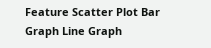Feature Scatter Plot Bar Graph Line Graph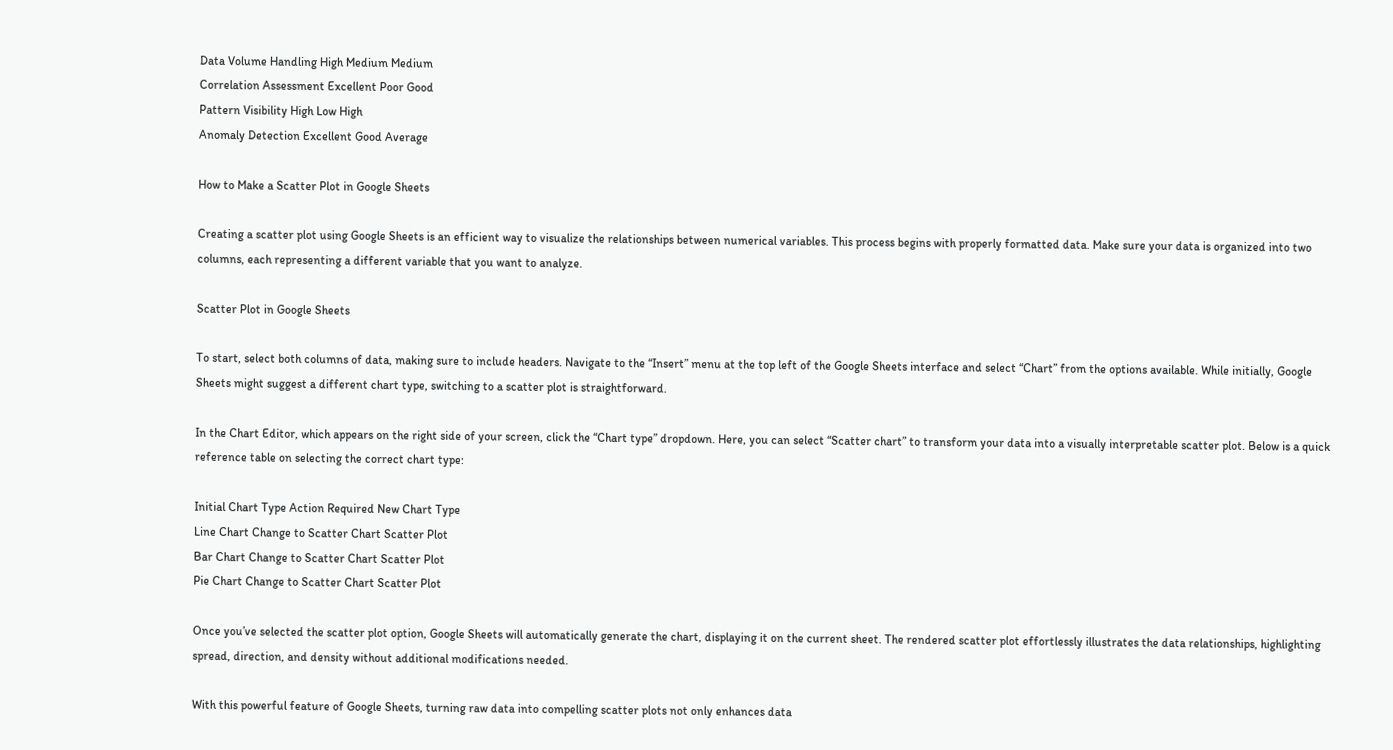Data Volume Handling High Medium Medium
Correlation Assessment Excellent Poor Good
Pattern Visibility High Low High
Anomaly Detection Excellent Good Average

How to Make a Scatter Plot in Google Sheets

Creating a scatter plot using Google Sheets is an efficient way to visualize the relationships between numerical variables. This process begins with properly formatted data. Make sure your data is organized into two columns, each representing a different variable that you want to analyze.

Scatter Plot in Google Sheets

To start, select both columns of data, making sure to include headers. Navigate to the “Insert” menu at the top left of the Google Sheets interface and select “Chart” from the options available. While initially, Google Sheets might suggest a different chart type, switching to a scatter plot is straightforward.

In the Chart Editor, which appears on the right side of your screen, click the “Chart type” dropdown. Here, you can select “Scatter chart” to transform your data into a visually interpretable scatter plot. Below is a quick reference table on selecting the correct chart type:

Initial Chart Type Action Required New Chart Type
Line Chart Change to Scatter Chart Scatter Plot
Bar Chart Change to Scatter Chart Scatter Plot
Pie Chart Change to Scatter Chart Scatter Plot

Once you’ve selected the scatter plot option, Google Sheets will automatically generate the chart, displaying it on the current sheet. The rendered scatter plot effortlessly illustrates the data relationships, highlighting spread, direction, and density without additional modifications needed.

With this powerful feature of Google Sheets, turning raw data into compelling scatter plots not only enhances data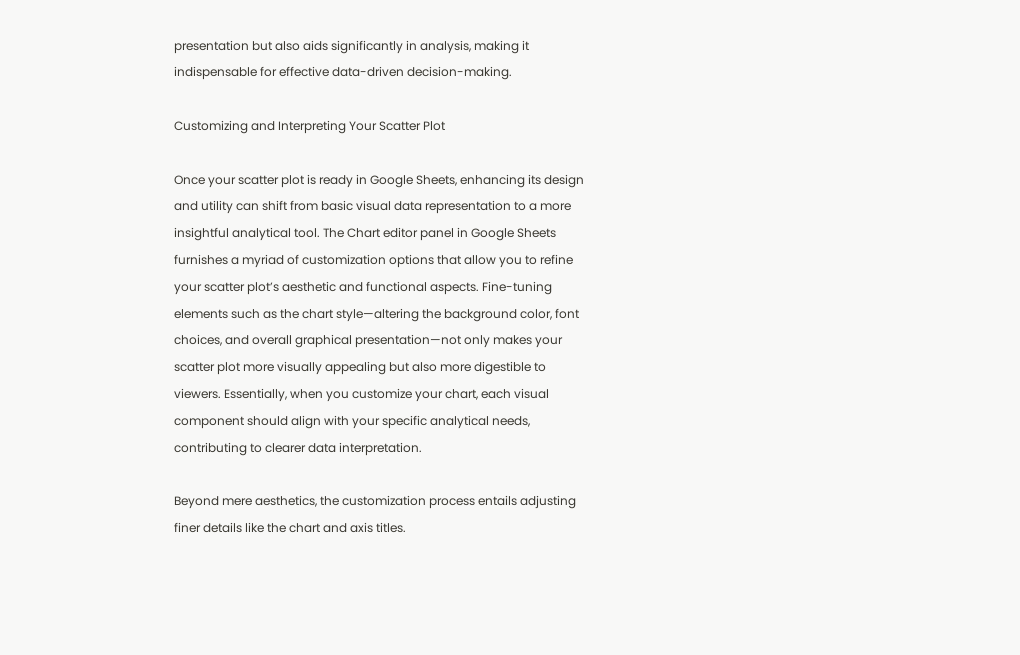presentation but also aids significantly in analysis, making it indispensable for effective data-driven decision-making.

Customizing and Interpreting Your Scatter Plot

Once your scatter plot is ready in Google Sheets, enhancing its design and utility can shift from basic visual data representation to a more insightful analytical tool. The Chart editor panel in Google Sheets furnishes a myriad of customization options that allow you to refine your scatter plot’s aesthetic and functional aspects. Fine-tuning elements such as the chart style—altering the background color, font choices, and overall graphical presentation—not only makes your scatter plot more visually appealing but also more digestible to viewers. Essentially, when you customize your chart, each visual component should align with your specific analytical needs, contributing to clearer data interpretation.

Beyond mere aesthetics, the customization process entails adjusting finer details like the chart and axis titles.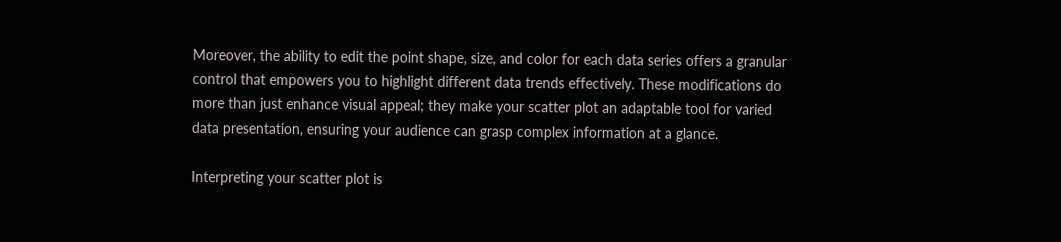Moreover, the ability to edit the point shape, size, and color for each data series offers a granular control that empowers you to highlight different data trends effectively. These modifications do more than just enhance visual appeal; they make your scatter plot an adaptable tool for varied data presentation, ensuring your audience can grasp complex information at a glance.

Interpreting your scatter plot is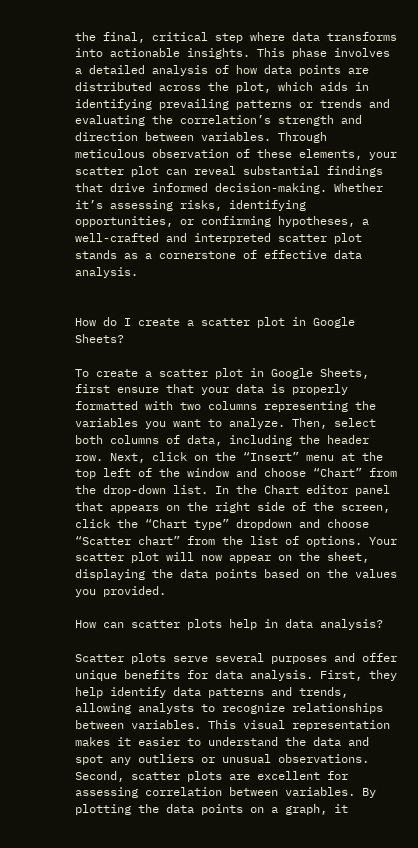the final, critical step where data transforms into actionable insights. This phase involves a detailed analysis of how data points are distributed across the plot, which aids in identifying prevailing patterns or trends and evaluating the correlation’s strength and direction between variables. Through meticulous observation of these elements, your scatter plot can reveal substantial findings that drive informed decision-making. Whether it’s assessing risks, identifying opportunities, or confirming hypotheses, a well-crafted and interpreted scatter plot stands as a cornerstone of effective data analysis.


How do I create a scatter plot in Google Sheets?

To create a scatter plot in Google Sheets, first ensure that your data is properly formatted with two columns representing the variables you want to analyze. Then, select both columns of data, including the header row. Next, click on the “Insert” menu at the top left of the window and choose “Chart” from the drop-down list. In the Chart editor panel that appears on the right side of the screen, click the “Chart type” dropdown and choose “Scatter chart” from the list of options. Your scatter plot will now appear on the sheet, displaying the data points based on the values you provided.

How can scatter plots help in data analysis?

Scatter plots serve several purposes and offer unique benefits for data analysis. First, they help identify data patterns and trends, allowing analysts to recognize relationships between variables. This visual representation makes it easier to understand the data and spot any outliers or unusual observations. Second, scatter plots are excellent for assessing correlation between variables. By plotting the data points on a graph, it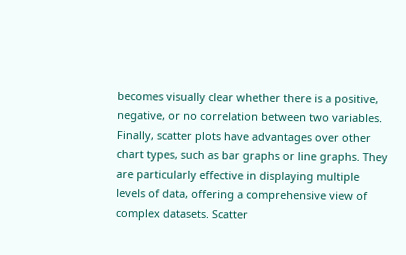becomes visually clear whether there is a positive, negative, or no correlation between two variables. Finally, scatter plots have advantages over other chart types, such as bar graphs or line graphs. They are particularly effective in displaying multiple levels of data, offering a comprehensive view of complex datasets. Scatter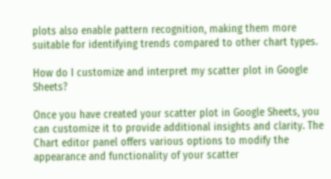plots also enable pattern recognition, making them more suitable for identifying trends compared to other chart types.

How do I customize and interpret my scatter plot in Google Sheets?

Once you have created your scatter plot in Google Sheets, you can customize it to provide additional insights and clarity. The Chart editor panel offers various options to modify the appearance and functionality of your scatter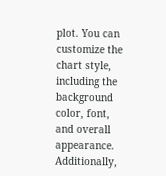plot. You can customize the chart style, including the background color, font, and overall appearance. Additionally,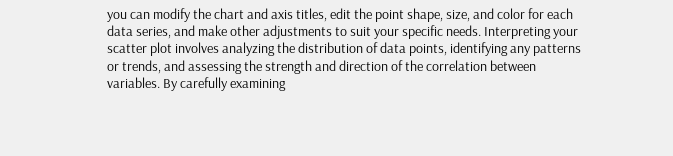you can modify the chart and axis titles, edit the point shape, size, and color for each data series, and make other adjustments to suit your specific needs. Interpreting your scatter plot involves analyzing the distribution of data points, identifying any patterns or trends, and assessing the strength and direction of the correlation between variables. By carefully examining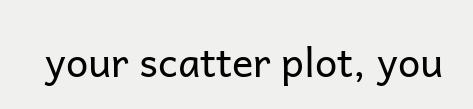your scatter plot, you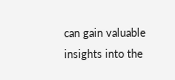can gain valuable insights into the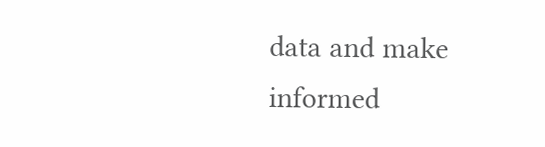data and make informed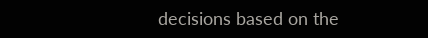decisions based on the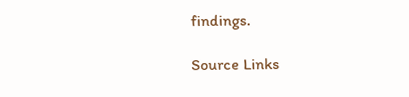findings.

Source Links